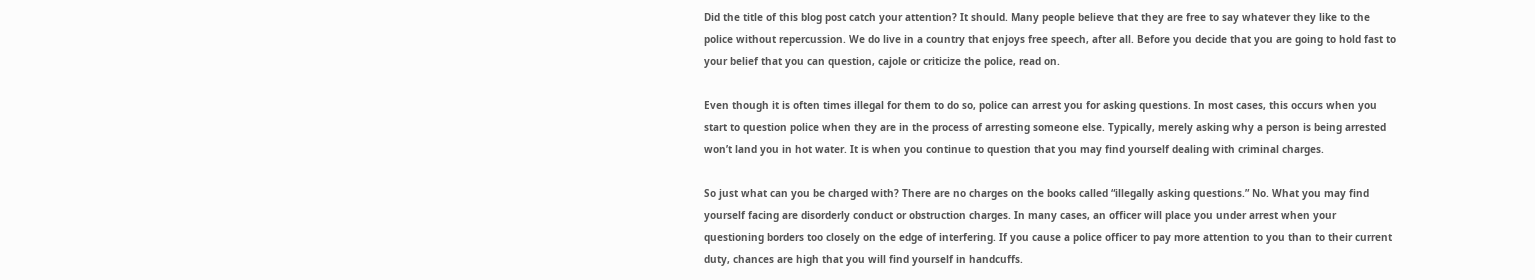Did the title of this blog post catch your attention? It should. Many people believe that they are free to say whatever they like to the police without repercussion. We do live in a country that enjoys free speech, after all. Before you decide that you are going to hold fast to your belief that you can question, cajole or criticize the police, read on.

Even though it is often times illegal for them to do so, police can arrest you for asking questions. In most cases, this occurs when you start to question police when they are in the process of arresting someone else. Typically, merely asking why a person is being arrested won’t land you in hot water. It is when you continue to question that you may find yourself dealing with criminal charges.

So just what can you be charged with? There are no charges on the books called “illegally asking questions.” No. What you may find yourself facing are disorderly conduct or obstruction charges. In many cases, an officer will place you under arrest when your questioning borders too closely on the edge of interfering. If you cause a police officer to pay more attention to you than to their current duty, chances are high that you will find yourself in handcuffs.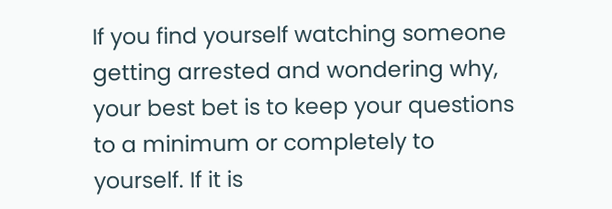If you find yourself watching someone getting arrested and wondering why, your best bet is to keep your questions to a minimum or completely to yourself. If it is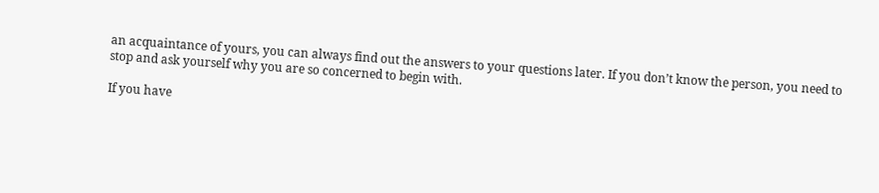an acquaintance of yours, you can always find out the answers to your questions later. If you don’t know the person, you need to stop and ask yourself why you are so concerned to begin with.

If you have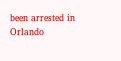been arrested in Orlando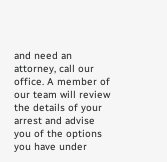and need an attorney, call our office. A member of our team will review the details of your arrest and advise you of the options you have under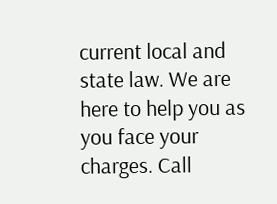current local and state law. We are here to help you as you face your charges. Call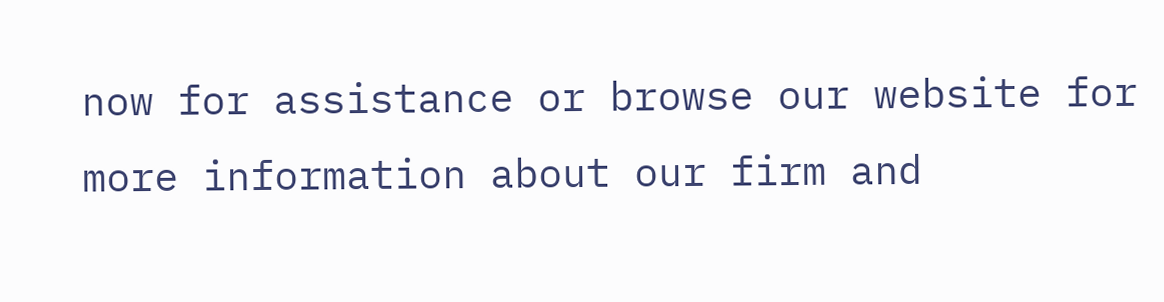now for assistance or browse our website for more information about our firm and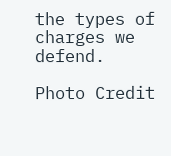the types of charges we defend.

Photo Credit